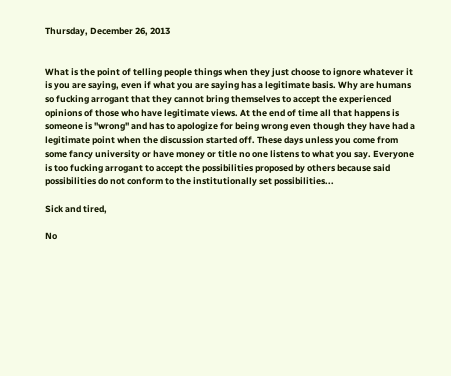Thursday, December 26, 2013


What is the point of telling people things when they just choose to ignore whatever it is you are saying, even if what you are saying has a legitimate basis. Why are humans so fucking arrogant that they cannot bring themselves to accept the experienced opinions of those who have legitimate views. At the end of time all that happens is someone is "wrong" and has to apologize for being wrong even though they have had a legitimate point when the discussion started off. These days unless you come from some fancy university or have money or title no one listens to what you say. Everyone is too fucking arrogant to accept the possibilities proposed by others because said possibilities do not conform to the institutionally set possibilities...

Sick and tired,

No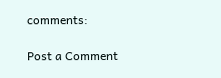comments:

Post a Comment